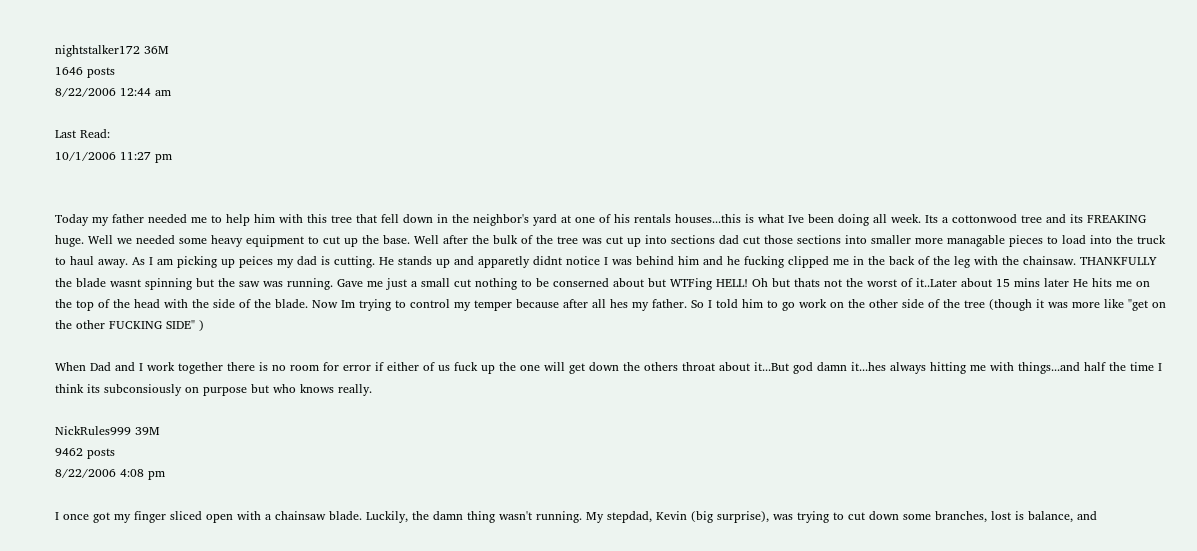nightstalker172 36M
1646 posts
8/22/2006 12:44 am

Last Read:
10/1/2006 11:27 pm


Today my father needed me to help him with this tree that fell down in the neighbor's yard at one of his rentals houses...this is what Ive been doing all week. Its a cottonwood tree and its FREAKING huge. Well we needed some heavy equipment to cut up the base. Well after the bulk of the tree was cut up into sections dad cut those sections into smaller more managable pieces to load into the truck to haul away. As I am picking up peices my dad is cutting. He stands up and apparetly didnt notice I was behind him and he fucking clipped me in the back of the leg with the chainsaw. THANKFULLY the blade wasnt spinning but the saw was running. Gave me just a small cut nothing to be conserned about but WTFing HELL! Oh but thats not the worst of it..Later about 15 mins later He hits me on the top of the head with the side of the blade. Now Im trying to control my temper because after all hes my father. So I told him to go work on the other side of the tree (though it was more like "get on the other FUCKING SIDE" )

When Dad and I work together there is no room for error if either of us fuck up the one will get down the others throat about it...But god damn it...hes always hitting me with things...and half the time I think its subconsiously on purpose but who knows really.

NickRules999 39M
9462 posts
8/22/2006 4:08 pm

I once got my finger sliced open with a chainsaw blade. Luckily, the damn thing wasn't running. My stepdad, Kevin (big surprise), was trying to cut down some branches, lost is balance, and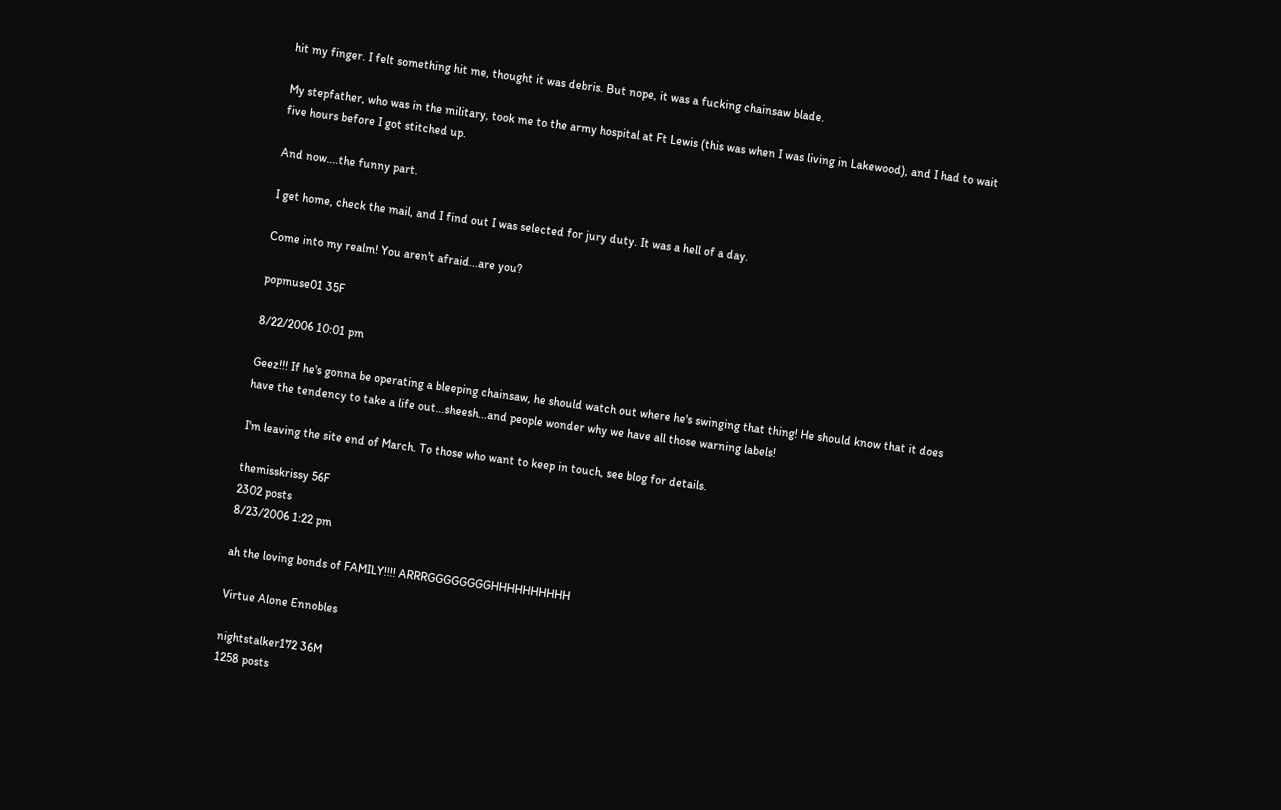hit my finger. I felt something hit me, thought it was debris. But nope, it was a fucking chainsaw blade.

My stepfather, who was in the military, took me to the army hospital at Ft Lewis (this was when I was living in Lakewood), and I had to wait five hours before I got stitched up.

And now....the funny part.

I get home, check the mail, and I find out I was selected for jury duty. It was a hell of a day.

Come into my realm! You aren't afraid...are you?

popmuse01 35F

8/22/2006 10:01 pm

Geez!!! If he's gonna be operating a bleeping chainsaw, he should watch out where he's swinging that thing! He should know that it does have the tendency to take a life out...sheesh...and people wonder why we have all those warning labels!

I'm leaving the site end of March. To those who want to keep in touch, see blog for details.

themisskrissy 56F
2302 posts
8/23/2006 1:22 pm

ah the loving bonds of FAMILY!!!! ARRRGGGGGGGGHHHHHHHHHH

Virtue Alone Ennobles

nightstalker172 36M
1258 posts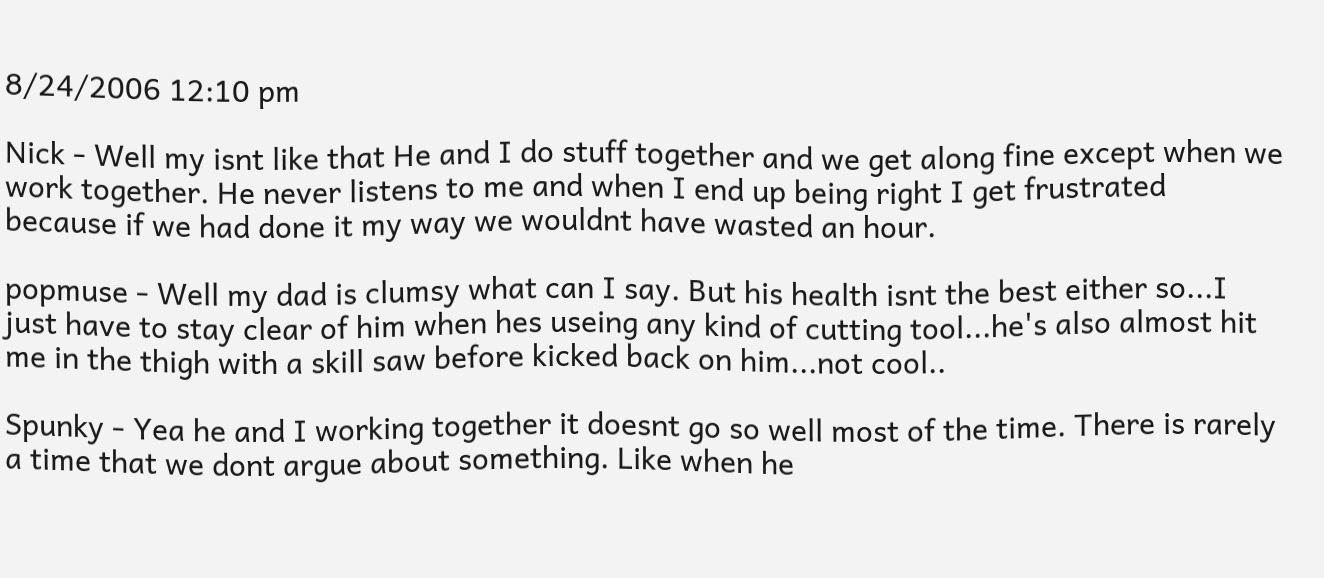8/24/2006 12:10 pm

Nick - Well my isnt like that He and I do stuff together and we get along fine except when we work together. He never listens to me and when I end up being right I get frustrated because if we had done it my way we wouldnt have wasted an hour.

popmuse - Well my dad is clumsy what can I say. But his health isnt the best either so...I just have to stay clear of him when hes useing any kind of cutting tool...he's also almost hit me in the thigh with a skill saw before kicked back on him...not cool..

Spunky - Yea he and I working together it doesnt go so well most of the time. There is rarely a time that we dont argue about something. Like when he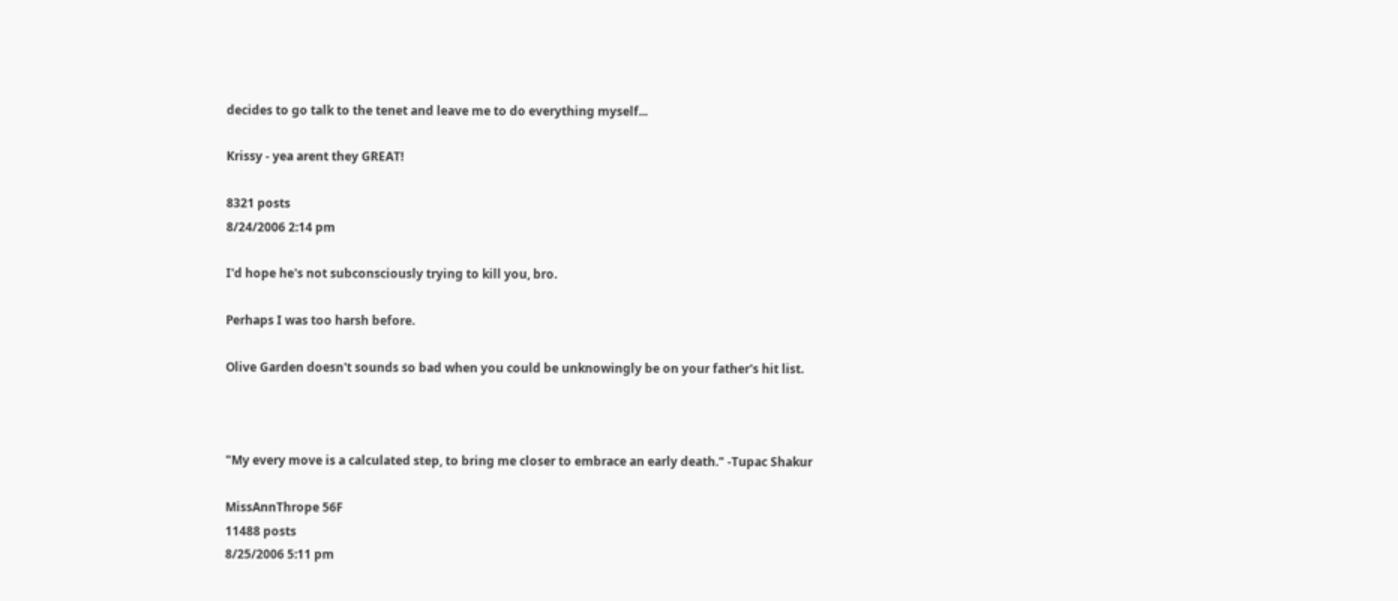decides to go talk to the tenet and leave me to do everything myself...

Krissy - yea arent they GREAT!

8321 posts
8/24/2006 2:14 pm

I'd hope he's not subconsciously trying to kill you, bro.

Perhaps I was too harsh before.

Olive Garden doesn't sounds so bad when you could be unknowingly be on your father's hit list.



"My every move is a calculated step, to bring me closer to embrace an early death." -Tupac Shakur

MissAnnThrope 56F
11488 posts
8/25/2006 5:11 pm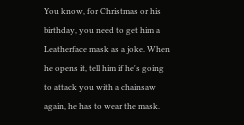You know, for Christmas or his birthday, you need to get him a Leatherface mask as a joke. When he opens it, tell him if he's going to attack you with a chainsaw again, he has to wear the mask.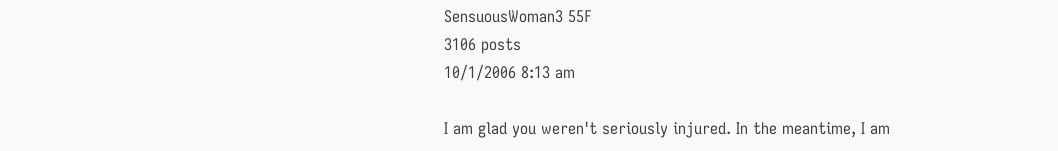SensuousWoman3 55F
3106 posts
10/1/2006 8:13 am

I am glad you weren't seriously injured. In the meantime, I am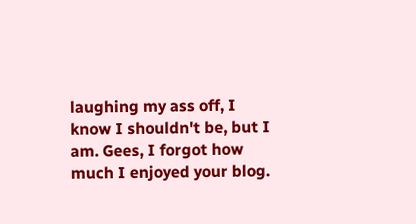laughing my ass off, I know I shouldn't be, but I am. Gees, I forgot how much I enjoyed your blog.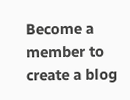Become a member to create a blog